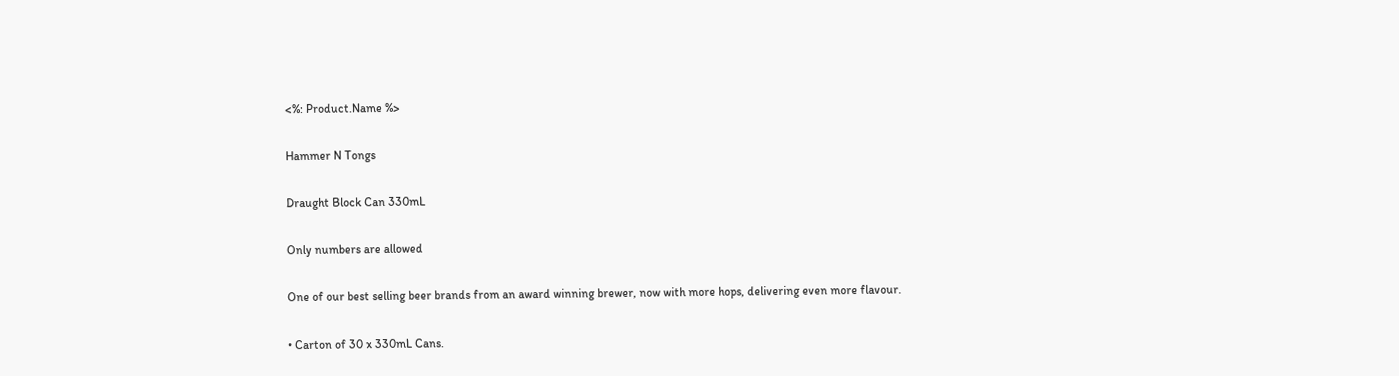<%: Product.Name %>

Hammer N Tongs

Draught Block Can 330mL

Only numbers are allowed

One of our best selling beer brands from an award winning brewer, now with more hops, delivering even more flavour.

• Carton of 30 x 330mL Cans.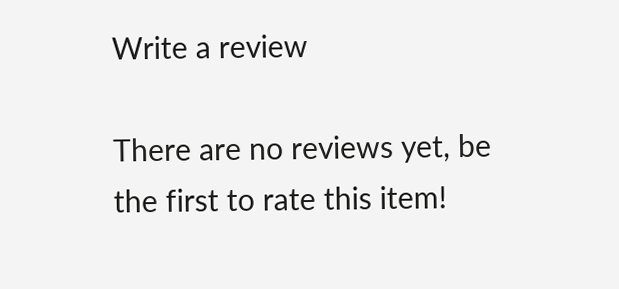Write a review

There are no reviews yet, be the first to rate this item!